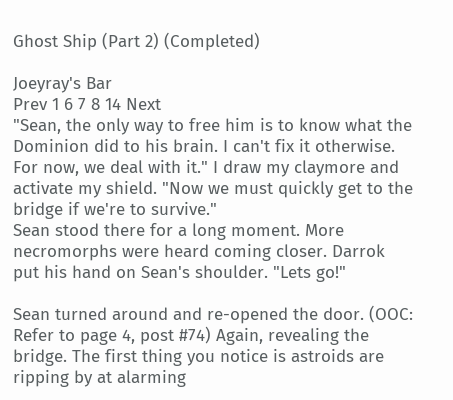Ghost Ship (Part 2) (Completed)

Joeyray's Bar
Prev 1 6 7 8 14 Next
"Sean, the only way to free him is to know what the Dominion did to his brain. I can't fix it otherwise. For now, we deal with it." I draw my claymore and activate my shield. "Now we must quickly get to the bridge if we're to survive."
Sean stood there for a long moment. More necromorphs were heard coming closer. Darrok put his hand on Sean's shoulder. "Lets go!"

Sean turned around and re-opened the door. (OOC: Refer to page 4, post #74) Again, revealing the bridge. The first thing you notice is astroids are ripping by at alarming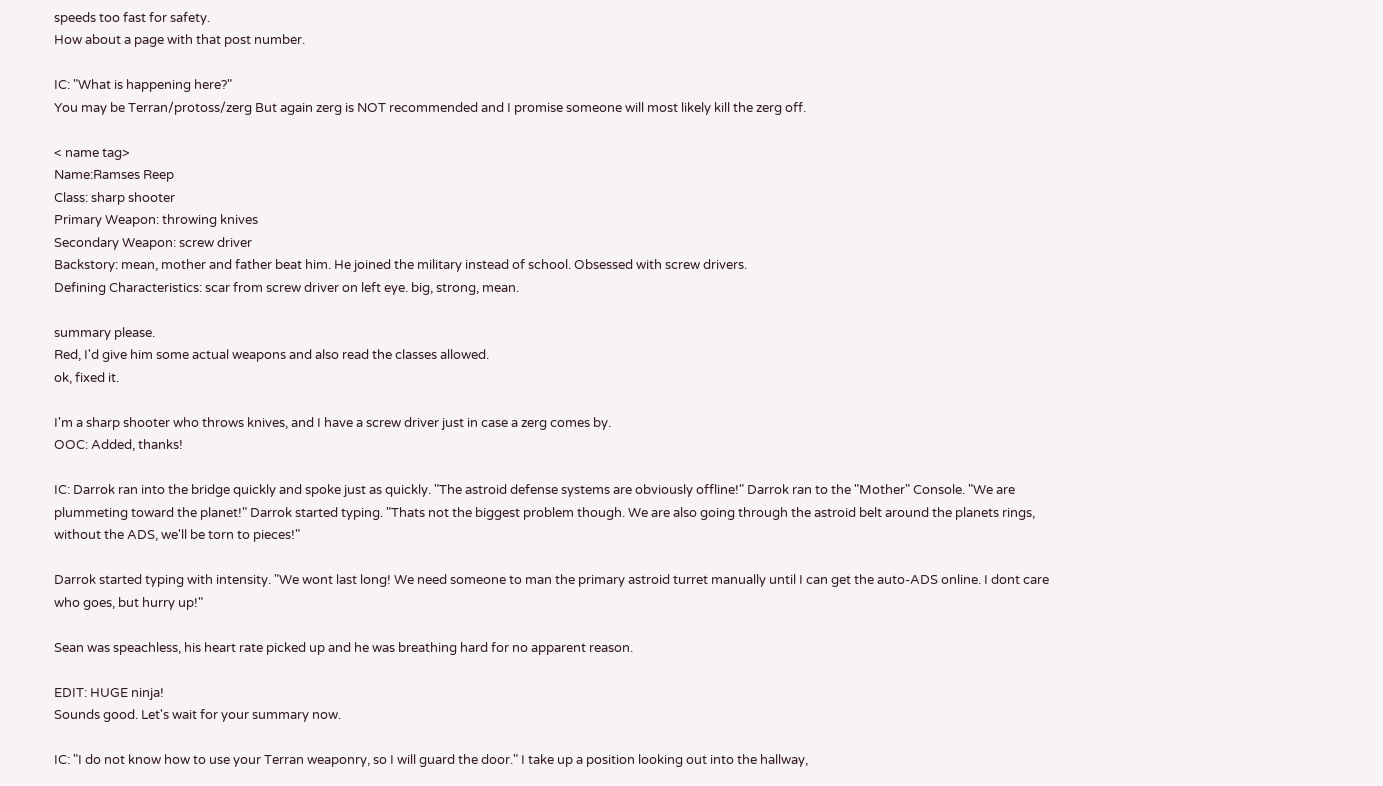speeds too fast for safety.
How about a page with that post number.

IC: "What is happening here?"
You may be Terran/protoss/zerg But again zerg is NOT recommended and I promise someone will most likely kill the zerg off.

< name tag>
Name:Ramses Reep
Class: sharp shooter
Primary Weapon: throwing knives
Secondary Weapon: screw driver
Backstory: mean, mother and father beat him. He joined the military instead of school. Obsessed with screw drivers.
Defining Characteristics: scar from screw driver on left eye. big, strong, mean.

summary please.
Red, I'd give him some actual weapons and also read the classes allowed.
ok, fixed it.

I'm a sharp shooter who throws knives, and I have a screw driver just in case a zerg comes by.
OOC: Added, thanks!

IC: Darrok ran into the bridge quickly and spoke just as quickly. "The astroid defense systems are obviously offline!" Darrok ran to the "Mother" Console. "We are plummeting toward the planet!" Darrok started typing. "Thats not the biggest problem though. We are also going through the astroid belt around the planets rings, without the ADS, we'll be torn to pieces!"

Darrok started typing with intensity. "We wont last long! We need someone to man the primary astroid turret manually until I can get the auto-ADS online. I dont care who goes, but hurry up!"

Sean was speachless, his heart rate picked up and he was breathing hard for no apparent reason.

EDIT: HUGE ninja!
Sounds good. Let's wait for your summary now.

IC: "I do not know how to use your Terran weaponry, so I will guard the door." I take up a position looking out into the hallway,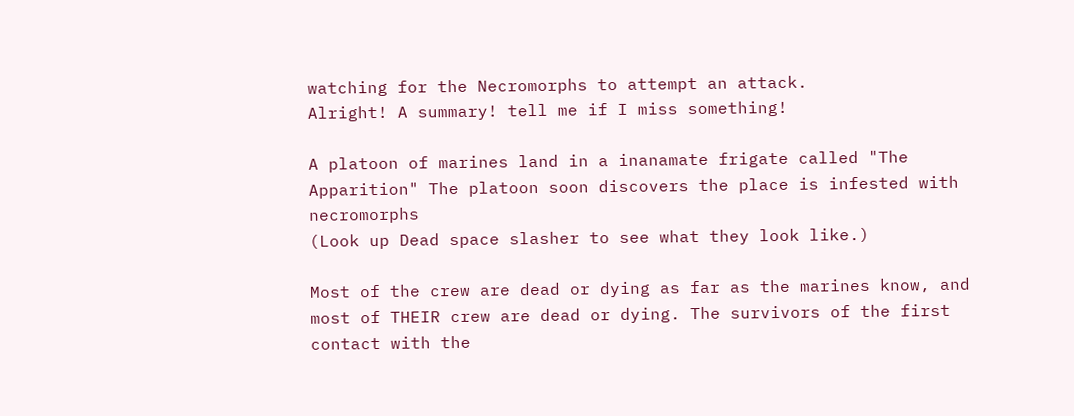watching for the Necromorphs to attempt an attack.
Alright! A summary! tell me if I miss something!

A platoon of marines land in a inanamate frigate called "The Apparition" The platoon soon discovers the place is infested with necromorphs
(Look up Dead space slasher to see what they look like.)

Most of the crew are dead or dying as far as the marines know, and most of THEIR crew are dead or dying. The survivors of the first contact with the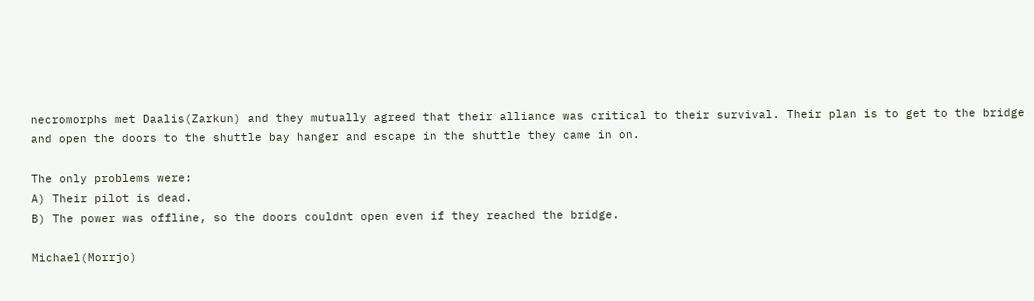necromorphs met Daalis(Zarkun) and they mutually agreed that their alliance was critical to their survival. Their plan is to get to the bridge and open the doors to the shuttle bay hanger and escape in the shuttle they came in on.

The only problems were:
A) Their pilot is dead.
B) The power was offline, so the doors couldnt open even if they reached the bridge.

Michael(Morrjo)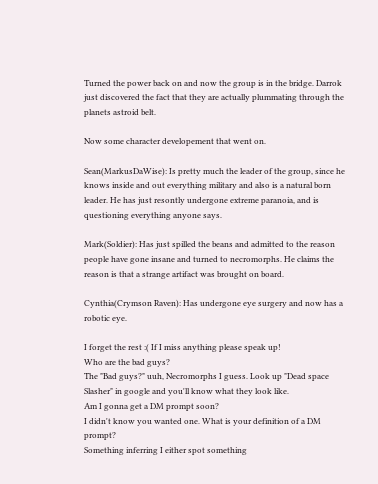Turned the power back on and now the group is in the bridge. Darrok just discovered the fact that they are actually plummating through the planets astroid belt.

Now some character developement that went on.

Sean(MarkusDaWise): Is pretty much the leader of the group, since he knows inside and out everything military and also is a natural born leader. He has just resontly undergone extreme paranoia, and is questioning everything anyone says.

Mark(Soldier): Has just spilled the beans and admitted to the reason people have gone insane and turned to necromorphs. He claims the reason is that a strange artifact was brought on board.

Cynthia(Crymson Raven): Has undergone eye surgery and now has a robotic eye.

I forget the rest :( If I miss anything please speak up!
Who are the bad guys?
The "Bad guys?" uuh, Necromorphs I guess. Look up "Dead space Slasher" in google and you'll know what they look like.
Am I gonna get a DM prompt soon?
I didn't know you wanted one. What is your definition of a DM prompt?
Something inferring I either spot something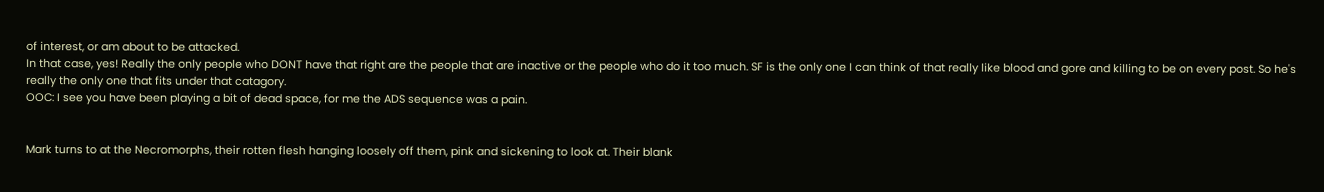of interest, or am about to be attacked.
In that case, yes! Really the only people who DONT have that right are the people that are inactive or the people who do it too much. SF is the only one I can think of that really like blood and gore and killing to be on every post. So he's really the only one that fits under that catagory.
OOC: I see you have been playing a bit of dead space, for me the ADS sequence was a pain.


Mark turns to at the Necromorphs, their rotten flesh hanging loosely off them, pink and sickening to look at. Their blank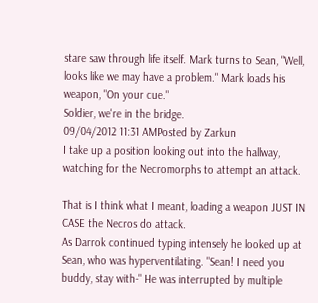stare saw through life itself. Mark turns to Sean, "Well, looks like we may have a problem." Mark loads his weapon, "On your cue."
Soldier, we're in the bridge.
09/04/2012 11:31 AMPosted by Zarkun
I take up a position looking out into the hallway, watching for the Necromorphs to attempt an attack.

That is I think what I meant, loading a weapon JUST IN CASE the Necros do attack.
As Darrok continued typing intensely he looked up at Sean, who was hyperventilating. "Sean! I need you buddy, stay with-" He was interrupted by multiple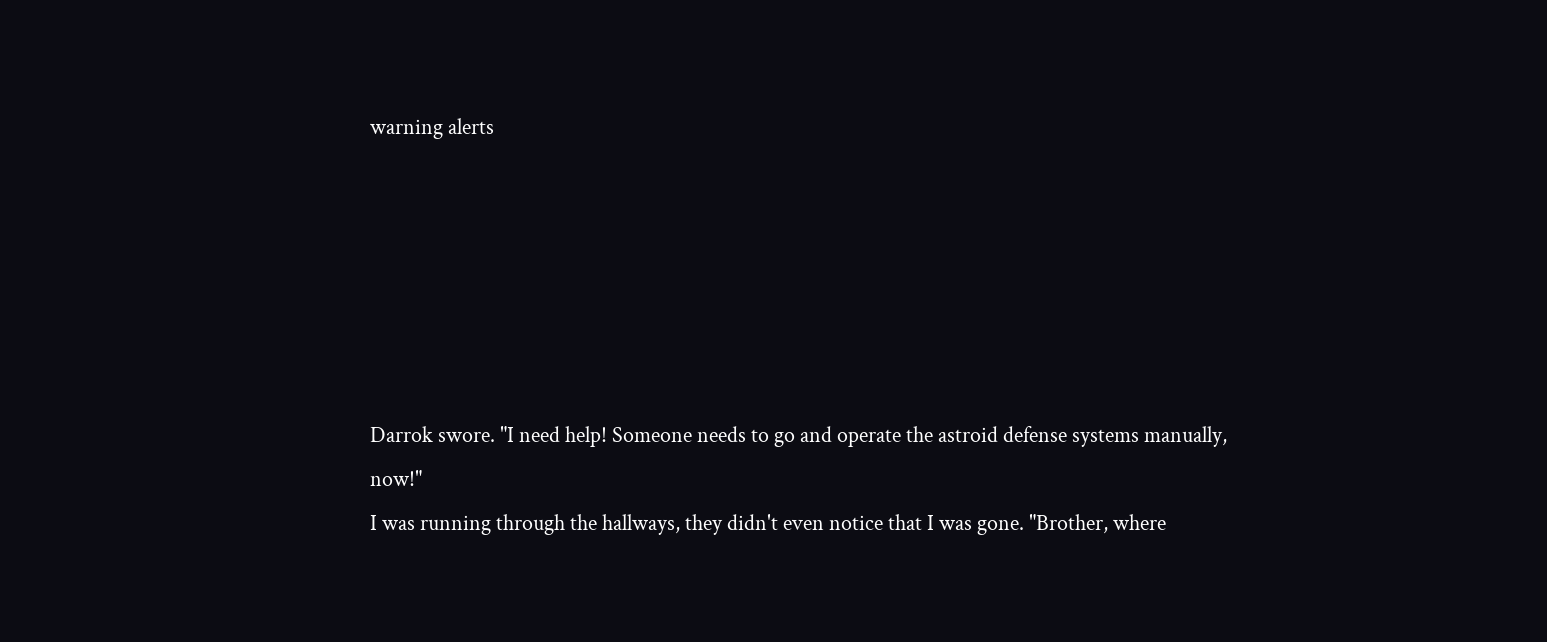warning alerts






Darrok swore. "I need help! Someone needs to go and operate the astroid defense systems manually, now!"
I was running through the hallways, they didn't even notice that I was gone. "Brother, where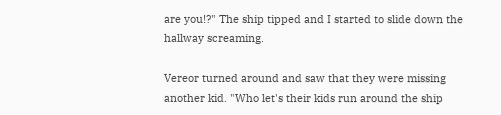are you!?" The ship tipped and I started to slide down the hallway screaming.

Vereor turned around and saw that they were missing another kid. "Who let's their kids run around the ship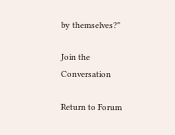by themselves?"

Join the Conversation

Return to Forum